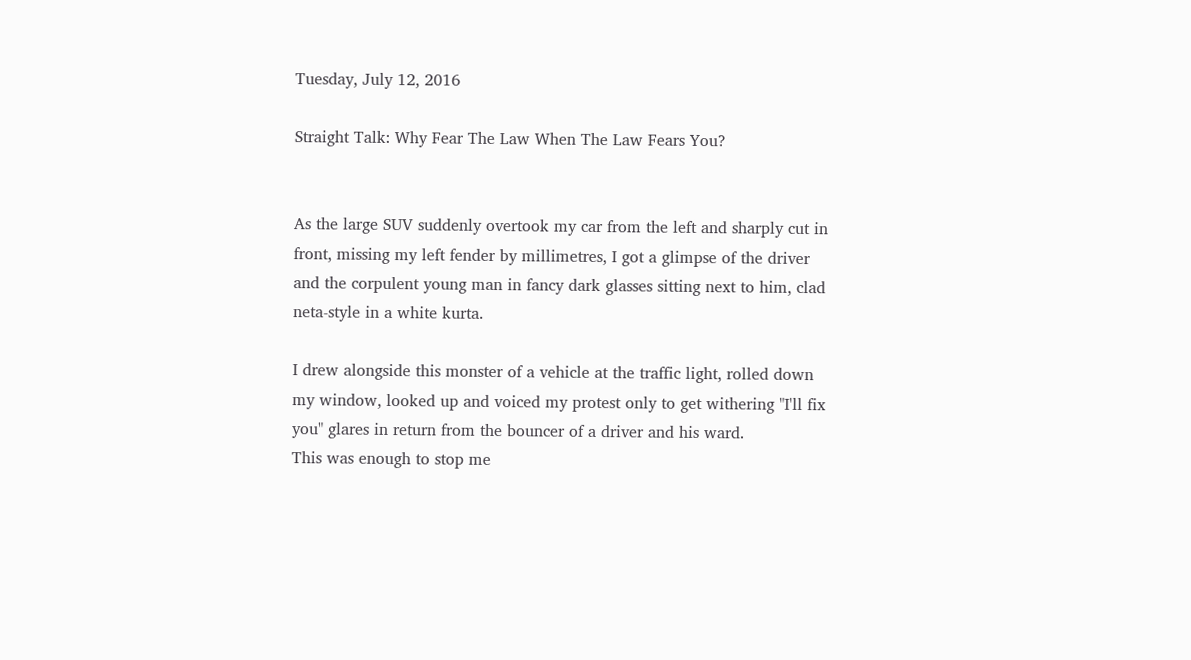Tuesday, July 12, 2016

Straight Talk: Why Fear The Law When The Law Fears You?


As the large SUV suddenly overtook my car from the left and sharply cut in front, missing my left fender by millimetres, I got a glimpse of the driver and the corpulent young man in fancy dark glasses sitting next to him, clad neta-style in a white kurta.

I drew alongside this monster of a vehicle at the traffic light, rolled down my window, looked up and voiced my protest only to get withering "I'll fix you" glares in return from the bouncer of a driver and his ward.
This was enough to stop me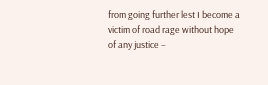from going further lest I become a victim of road rage without hope of any justice –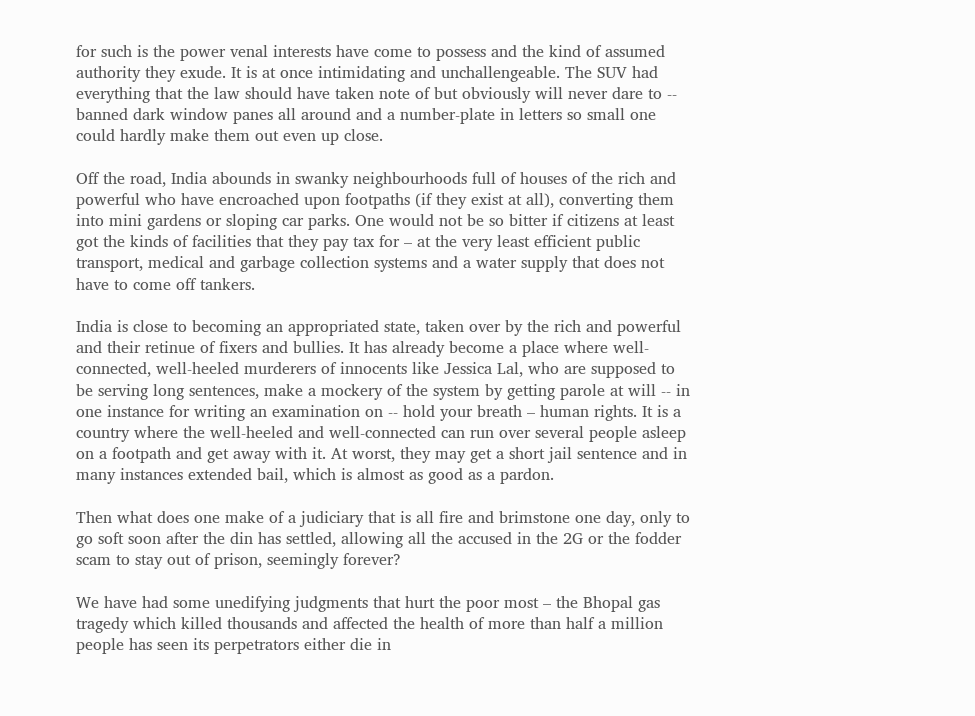for such is the power venal interests have come to possess and the kind of assumed authority they exude. It is at once intimidating and unchallengeable. The SUV had everything that the law should have taken note of but obviously will never dare to -- banned dark window panes all around and a number-plate in letters so small one could hardly make them out even up close.

Off the road, India abounds in swanky neighbourhoods full of houses of the rich and powerful who have encroached upon footpaths (if they exist at all), converting them into mini gardens or sloping car parks. One would not be so bitter if citizens at least got the kinds of facilities that they pay tax for – at the very least efficient public transport, medical and garbage collection systems and a water supply that does not have to come off tankers.

India is close to becoming an appropriated state, taken over by the rich and powerful and their retinue of fixers and bullies. It has already become a place where well-connected, well-heeled murderers of innocents like Jessica Lal, who are supposed to be serving long sentences, make a mockery of the system by getting parole at will -- in one instance for writing an examination on -- hold your breath – human rights. It is a country where the well-heeled and well-connected can run over several people asleep on a footpath and get away with it. At worst, they may get a short jail sentence and in many instances extended bail, which is almost as good as a pardon.

Then what does one make of a judiciary that is all fire and brimstone one day, only to go soft soon after the din has settled, allowing all the accused in the 2G or the fodder scam to stay out of prison, seemingly forever?

We have had some unedifying judgments that hurt the poor most – the Bhopal gas tragedy which killed thousands and affected the health of more than half a million people has seen its perpetrators either die in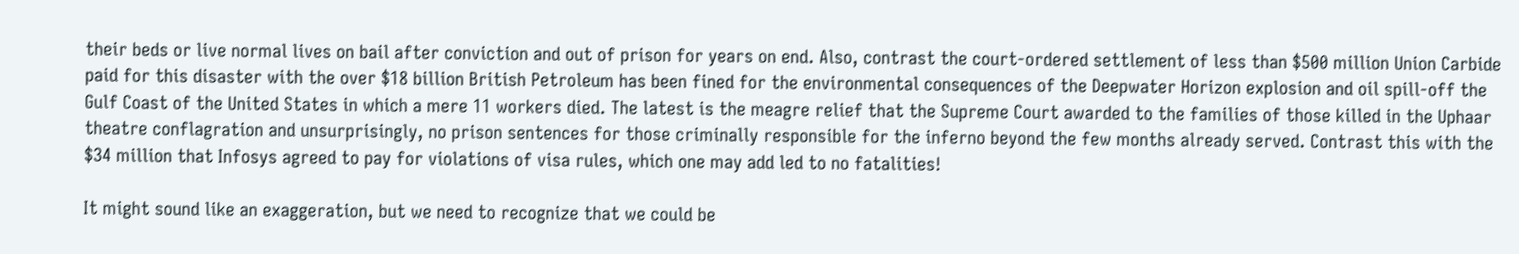their beds or live normal lives on bail after conviction and out of prison for years on end. Also, contrast the court-ordered settlement of less than $500 million Union Carbide paid for this disaster with the over $18 billion British Petroleum has been fined for the environmental consequences of the Deepwater Horizon explosion and oil spill-off the Gulf Coast of the United States in which a mere 11 workers died. The latest is the meagre relief that the Supreme Court awarded to the families of those killed in the Uphaar theatre conflagration and unsurprisingly, no prison sentences for those criminally responsible for the inferno beyond the few months already served. Contrast this with the $34 million that Infosys agreed to pay for violations of visa rules, which one may add led to no fatalities!

It might sound like an exaggeration, but we need to recognize that we could be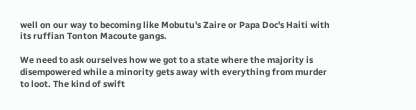well on our way to becoming like Mobutu's Zaire or Papa Doc's Haiti with its ruffian Tonton Macoute gangs.

We need to ask ourselves how we got to a state where the majority is disempowered while a minority gets away with everything from murder to loot. The kind of swift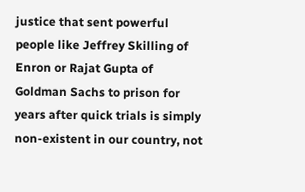justice that sent powerful people like Jeffrey Skilling of Enron or Rajat Gupta of Goldman Sachs to prison for years after quick trials is simply non-existent in our country, not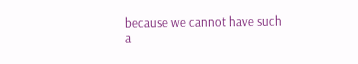because we cannot have such a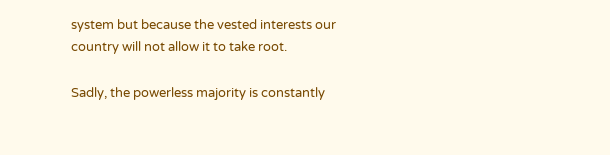system but because the vested interests our country will not allow it to take root.

Sadly, the powerless majority is constantly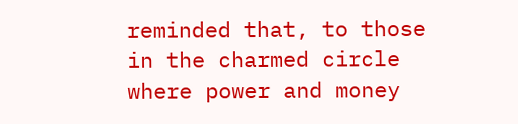reminded that, to those in the charmed circle where power and money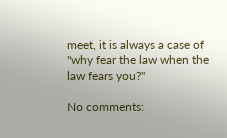meet, it is always a case of "why fear the law when the law fears you?"

No comments: